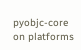pyobjc-core on platforms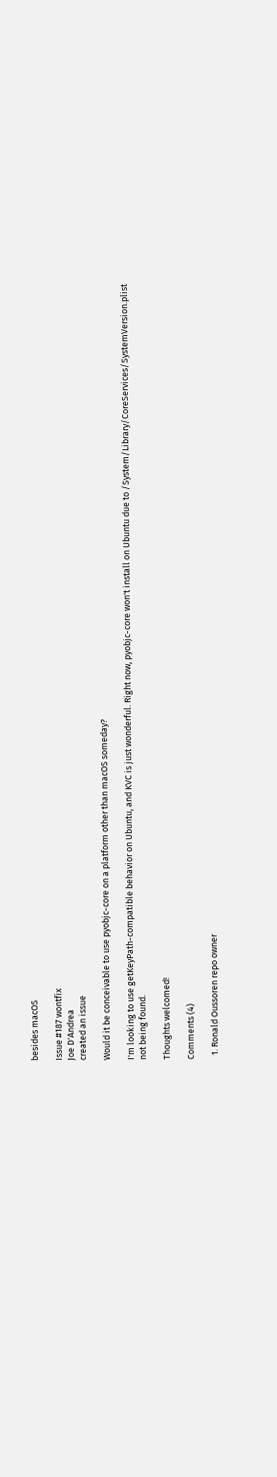besides macOS

Issue #187 wontfix
Joe D'Andrea
created an issue

Would it be conceivable to use pyobjc-core on a platform other than macOS someday?

I'm looking to use getKeyPath-compatible behavior on Ubuntu, and KVC is just wonderful. Right now, pyobjc-core won't install on Ubuntu due to /System/Library/CoreServices/SystemVersion.plist not being found.

Thoughts welcomed!

Comments (4)

  1. Ronald Oussoren repo owner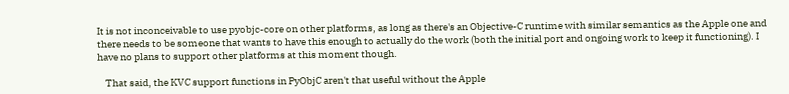It is not inconceivable to use pyobjc-core on other platforms, as long as there's an Objective-C runtime with similar semantics as the Apple one and there needs to be someone that wants to have this enough to actually do the work (both the initial port and ongoing work to keep it functioning). I have no plans to support other platforms at this moment though.

    That said, the KVC support functions in PyObjC aren't that useful without the Apple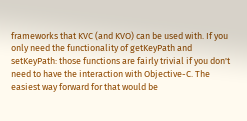frameworks that KVC (and KVO) can be used with. If you only need the functionality of getKeyPath and setKeyPath: those functions are fairly trivial if you don't need to have the interaction with Objective-C. The easiest way forward for that would be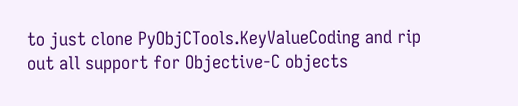to just clone PyObjCTools.KeyValueCoding and rip out all support for Objective-C objects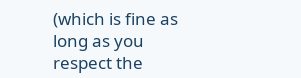(which is fine as long as you respect the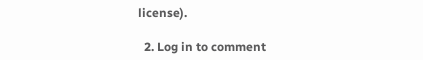license).

  2. Log in to comment